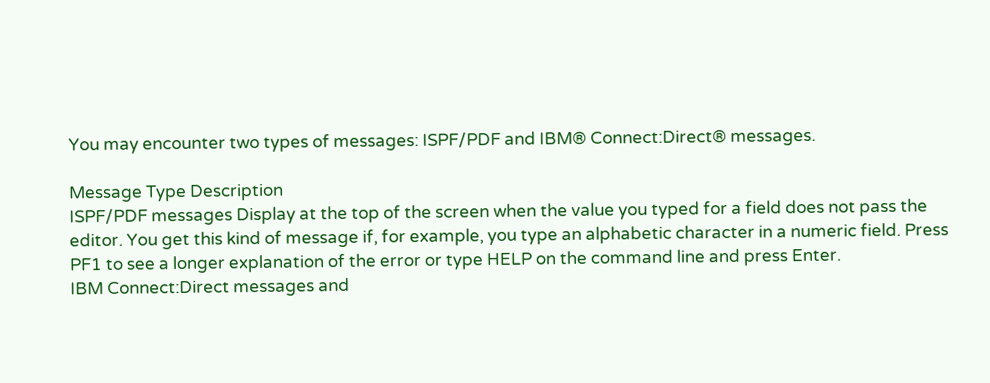You may encounter two types of messages: ISPF/PDF and IBM® Connect:Direct® messages.

Message Type Description
ISPF/PDF messages Display at the top of the screen when the value you typed for a field does not pass the editor. You get this kind of message if, for example, you type an alphabetic character in a numeric field. Press PF1 to see a longer explanation of the error or type HELP on the command line and press Enter.
IBM Connect:Direct messages and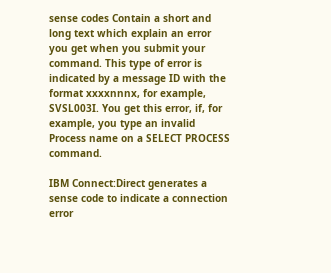sense codes Contain a short and long text which explain an error you get when you submit your command. This type of error is indicated by a message ID with the format xxxxnnnx, for example, SVSL003I. You get this error, if, for example, you type an invalid Process name on a SELECT PROCESS command.

IBM Connect:Direct generates a sense code to indicate a connection error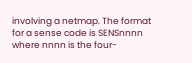involving a netmap. The format for a sense code is SENSnnnn where nnnn is the four-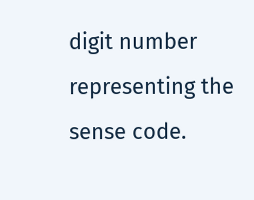digit number representing the sense code.